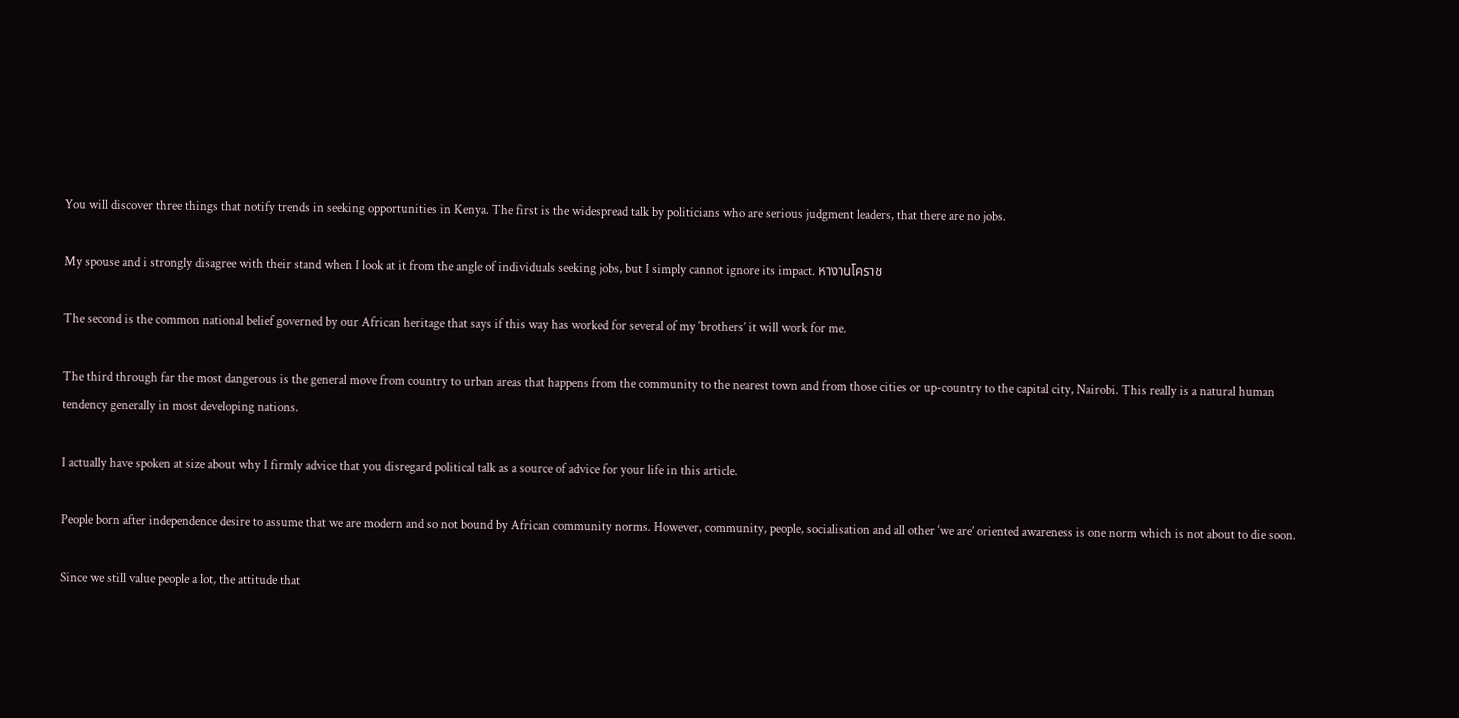You will discover three things that notify trends in seeking opportunities in Kenya. The first is the widespread talk by politicians who are serious judgment leaders, that there are no jobs.

My spouse and i strongly disagree with their stand when I look at it from the angle of individuals seeking jobs, but I simply cannot ignore its impact. หางานโคราช

The second is the common national belief governed by our African heritage that says if this way has worked for several of my ‘brothers’ it will work for me.

The third through far the most dangerous is the general move from country to urban areas that happens from the community to the nearest town and from those cities or up-country to the capital city, Nairobi. This really is a natural human tendency generally in most developing nations.

I actually have spoken at size about why I firmly advice that you disregard political talk as a source of advice for your life in this article.

People born after independence desire to assume that we are modern and so not bound by African community norms. However, community, people, socialisation and all other ‘we are’ oriented awareness is one norm which is not about to die soon.

Since we still value people a lot, the attitude that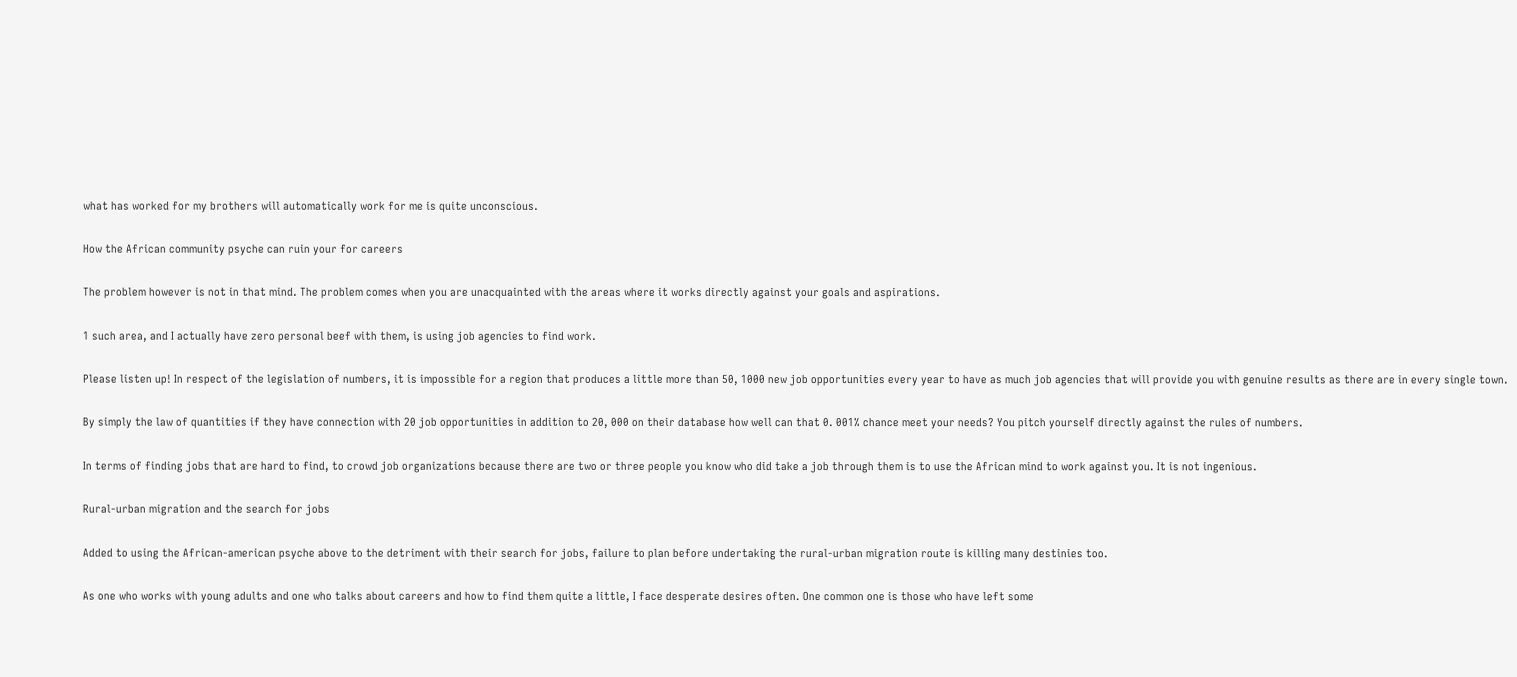what has worked for my brothers will automatically work for me is quite unconscious.

How the African community psyche can ruin your for careers

The problem however is not in that mind. The problem comes when you are unacquainted with the areas where it works directly against your goals and aspirations.

1 such area, and I actually have zero personal beef with them, is using job agencies to find work.

Please listen up! In respect of the legislation of numbers, it is impossible for a region that produces a little more than 50, 1000 new job opportunities every year to have as much job agencies that will provide you with genuine results as there are in every single town.

By simply the law of quantities if they have connection with 20 job opportunities in addition to 20, 000 on their database how well can that 0. 001% chance meet your needs? You pitch yourself directly against the rules of numbers.

In terms of finding jobs that are hard to find, to crowd job organizations because there are two or three people you know who did take a job through them is to use the African mind to work against you. It is not ingenious.

Rural-urban migration and the search for jobs

Added to using the African-american psyche above to the detriment with their search for jobs, failure to plan before undertaking the rural-urban migration route is killing many destinies too.

As one who works with young adults and one who talks about careers and how to find them quite a little, I face desperate desires often. One common one is those who have left some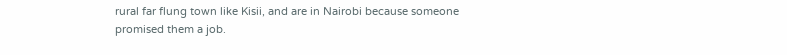rural far flung town like Kisii, and are in Nairobi because someone promised them a job.